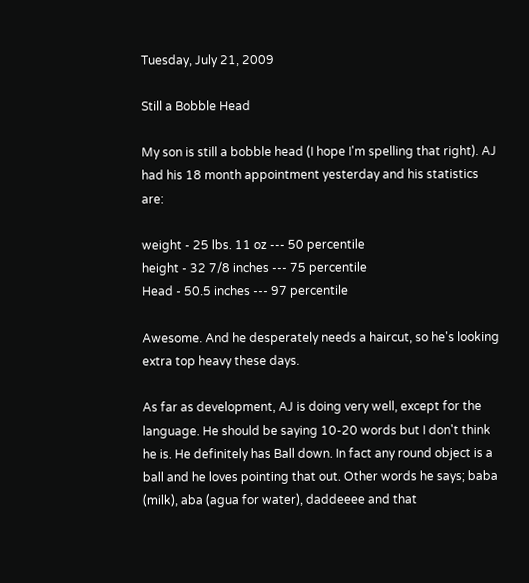Tuesday, July 21, 2009

Still a Bobble Head

My son is still a bobble head (I hope I'm spelling that right). AJ had his 18 month appointment yesterday and his statistics are:

weight - 25 lbs. 11 oz --- 50 percentile
height - 32 7/8 inches --- 75 percentile
Head - 50.5 inches --- 97 percentile

Awesome. And he desperately needs a haircut, so he's looking extra top heavy these days.

As far as development, AJ is doing very well, except for the language. He should be saying 10-20 words but I don't think he is. He definitely has Ball down. In fact any round object is a ball and he loves pointing that out. Other words he says; baba (milk), aba (agua for water), daddeeee and that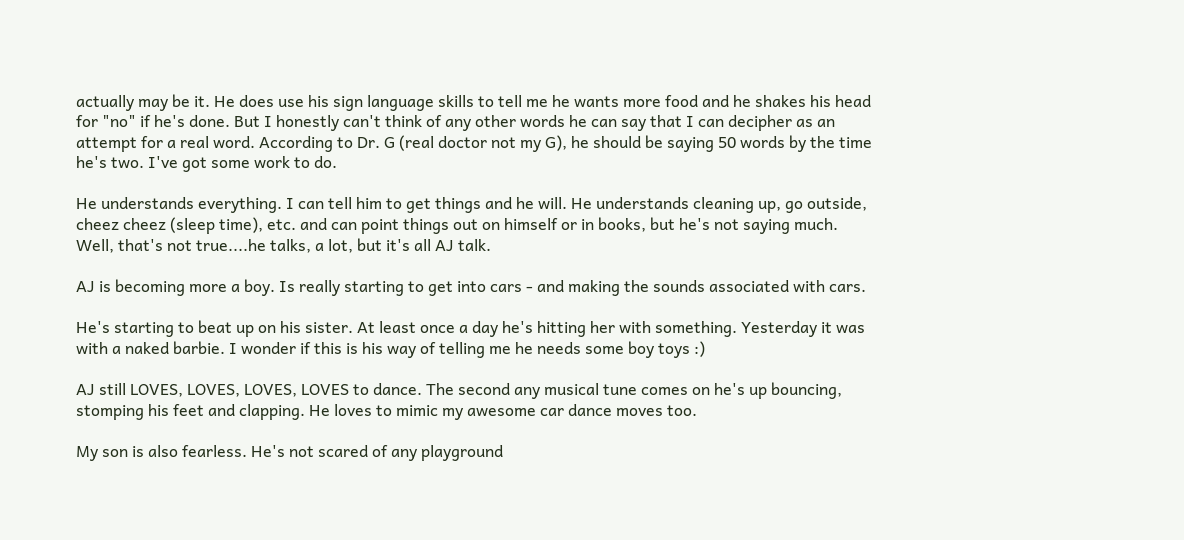actually may be it. He does use his sign language skills to tell me he wants more food and he shakes his head for "no" if he's done. But I honestly can't think of any other words he can say that I can decipher as an attempt for a real word. According to Dr. G (real doctor not my G), he should be saying 50 words by the time he's two. I've got some work to do.

He understands everything. I can tell him to get things and he will. He understands cleaning up, go outside, cheez cheez (sleep time), etc. and can point things out on himself or in books, but he's not saying much. Well, that's not true....he talks, a lot, but it's all AJ talk.

AJ is becoming more a boy. Is really starting to get into cars - and making the sounds associated with cars.

He's starting to beat up on his sister. At least once a day he's hitting her with something. Yesterday it was with a naked barbie. I wonder if this is his way of telling me he needs some boy toys :)

AJ still LOVES, LOVES, LOVES, LOVES to dance. The second any musical tune comes on he's up bouncing, stomping his feet and clapping. He loves to mimic my awesome car dance moves too.

My son is also fearless. He's not scared of any playground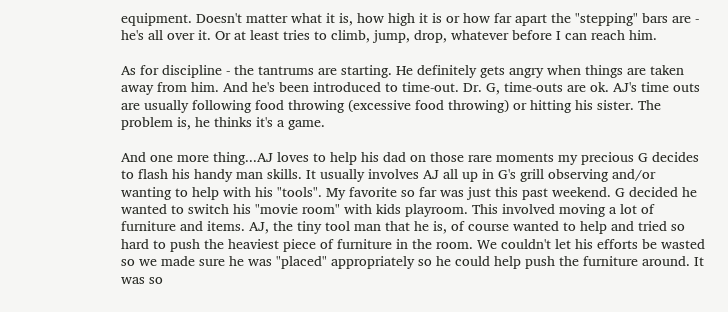equipment. Doesn't matter what it is, how high it is or how far apart the "stepping" bars are - he's all over it. Or at least tries to climb, jump, drop, whatever before I can reach him.

As for discipline - the tantrums are starting. He definitely gets angry when things are taken away from him. And he's been introduced to time-out. Dr. G, time-outs are ok. AJ's time outs are usually following food throwing (excessive food throwing) or hitting his sister. The problem is, he thinks it's a game.

And one more thing...AJ loves to help his dad on those rare moments my precious G decides to flash his handy man skills. It usually involves AJ all up in G's grill observing and/or wanting to help with his "tools". My favorite so far was just this past weekend. G decided he wanted to switch his "movie room" with kids playroom. This involved moving a lot of furniture and items. AJ, the tiny tool man that he is, of course wanted to help and tried so hard to push the heaviest piece of furniture in the room. We couldn't let his efforts be wasted so we made sure he was "placed" appropriately so he could help push the furniture around. It was so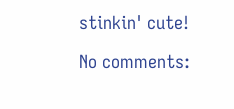stinkin' cute!

No comments: